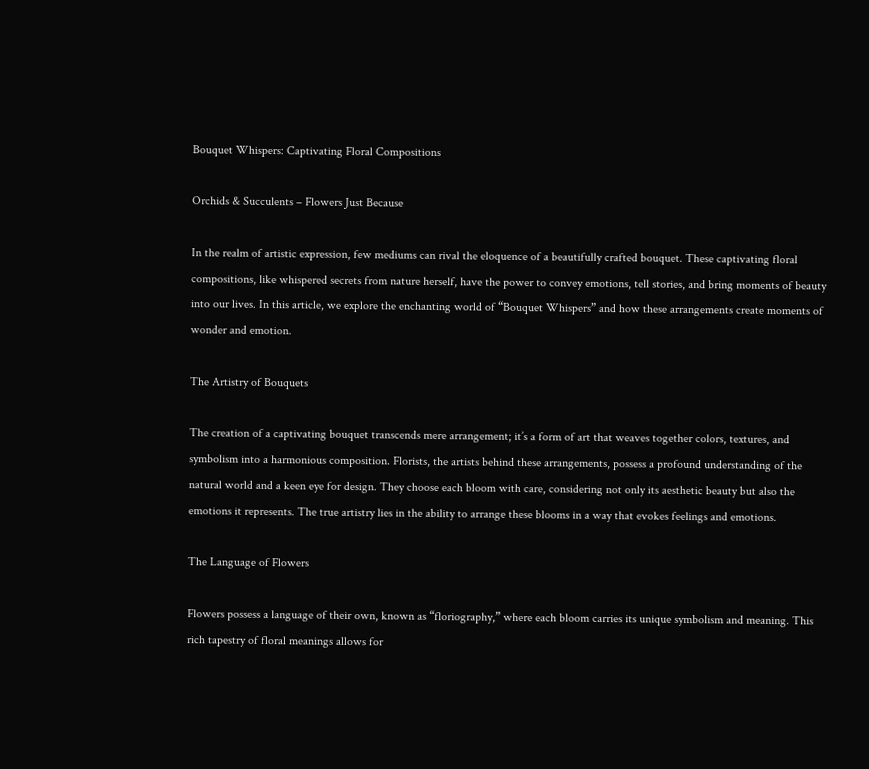Bouquet Whispers: Captivating Floral Compositions

Orchids & Succulents – Flowers Just Because

In the realm of artistic expression, few mediums can rival the eloquence of a beautifully crafted bouquet. These captivating floral compositions, like whispered secrets from nature herself, have the power to convey emotions, tell stories, and bring moments of beauty into our lives. In this article, we explore the enchanting world of “Bouquet Whispers” and how these arrangements create moments of wonder and emotion.

The Artistry of Bouquets

The creation of a captivating bouquet transcends mere arrangement; it’s a form of art that weaves together colors, textures, and symbolism into a harmonious composition. Florists, the artists behind these arrangements, possess a profound understanding of the natural world and a keen eye for design. They choose each bloom with care, considering not only its aesthetic beauty but also the emotions it represents. The true artistry lies in the ability to arrange these blooms in a way that evokes feelings and emotions.

The Language of Flowers

Flowers possess a language of their own, known as “floriography,” where each bloom carries its unique symbolism and meaning. This rich tapestry of floral meanings allows for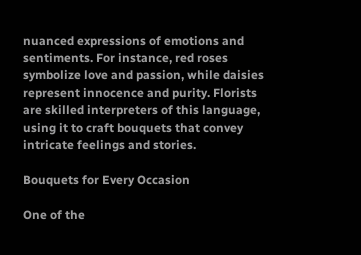nuanced expressions of emotions and sentiments. For instance, red roses symbolize love and passion, while daisies represent innocence and purity. Florists are skilled interpreters of this language, using it to craft bouquets that convey intricate feelings and stories.

Bouquets for Every Occasion

One of the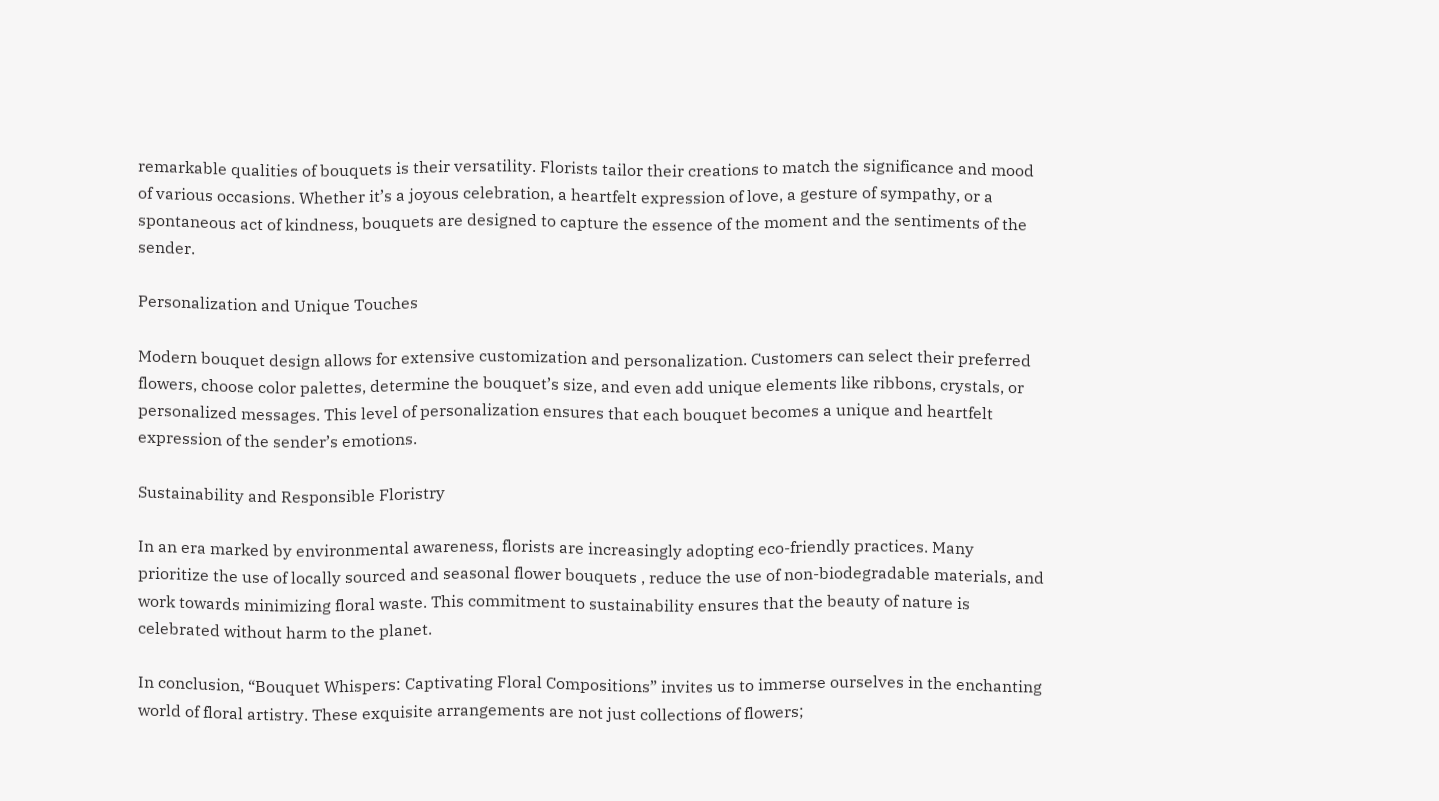remarkable qualities of bouquets is their versatility. Florists tailor their creations to match the significance and mood of various occasions. Whether it’s a joyous celebration, a heartfelt expression of love, a gesture of sympathy, or a spontaneous act of kindness, bouquets are designed to capture the essence of the moment and the sentiments of the sender.

Personalization and Unique Touches

Modern bouquet design allows for extensive customization and personalization. Customers can select their preferred flowers, choose color palettes, determine the bouquet’s size, and even add unique elements like ribbons, crystals, or personalized messages. This level of personalization ensures that each bouquet becomes a unique and heartfelt expression of the sender’s emotions.

Sustainability and Responsible Floristry

In an era marked by environmental awareness, florists are increasingly adopting eco-friendly practices. Many prioritize the use of locally sourced and seasonal flower bouquets , reduce the use of non-biodegradable materials, and work towards minimizing floral waste. This commitment to sustainability ensures that the beauty of nature is celebrated without harm to the planet.

In conclusion, “Bouquet Whispers: Captivating Floral Compositions” invites us to immerse ourselves in the enchanting world of floral artistry. These exquisite arrangements are not just collections of flowers;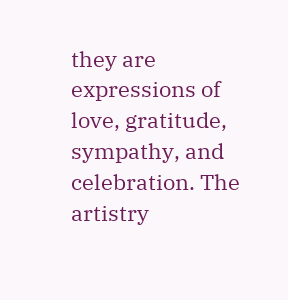they are expressions of love, gratitude, sympathy, and celebration. The artistry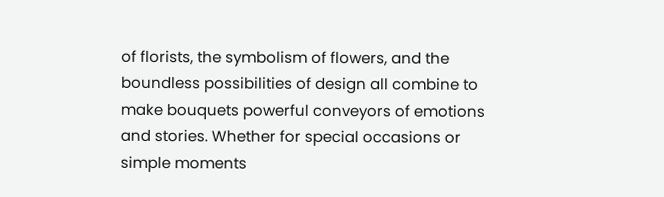of florists, the symbolism of flowers, and the boundless possibilities of design all combine to make bouquets powerful conveyors of emotions and stories. Whether for special occasions or simple moments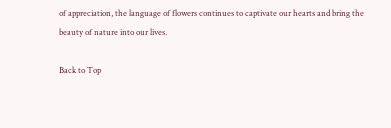of appreciation, the language of flowers continues to captivate our hearts and bring the beauty of nature into our lives.

Back to Top